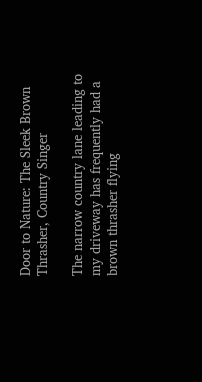Door to Nature: The Sleek Brown Thrasher, Country Singer

The narrow country lane leading to my driveway has frequently had a brown thrasher flying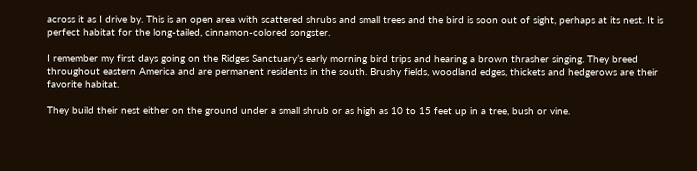across it as I drive by. This is an open area with scattered shrubs and small trees and the bird is soon out of sight, perhaps at its nest. It is perfect habitat for the long-tailed, cinnamon-colored songster.

I remember my first days going on the Ridges Sanctuary’s early morning bird trips and hearing a brown thrasher singing. They breed throughout eastern America and are permanent residents in the south. Brushy fields, woodland edges, thickets and hedgerows are their favorite habitat.

They build their nest either on the ground under a small shrub or as high as 10 to 15 feet up in a tree, bush or vine.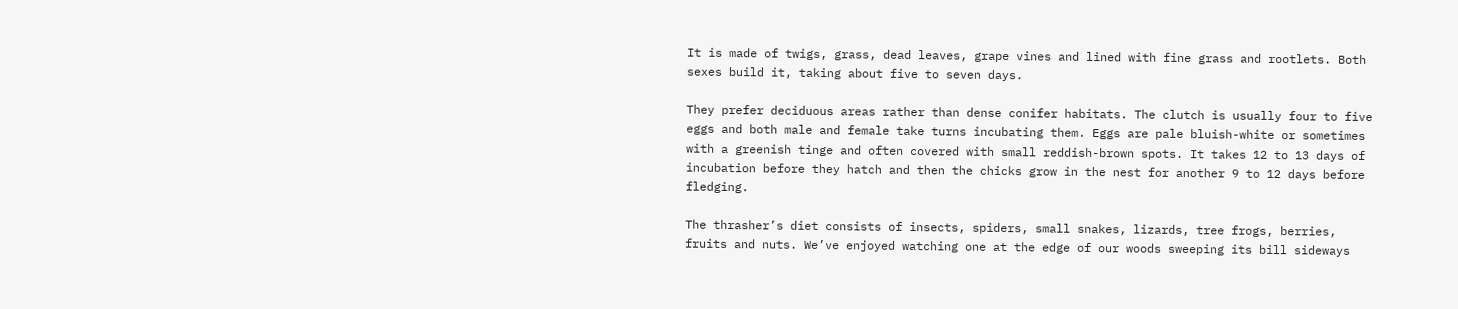It is made of twigs, grass, dead leaves, grape vines and lined with fine grass and rootlets. Both sexes build it, taking about five to seven days.

They prefer deciduous areas rather than dense conifer habitats. The clutch is usually four to five eggs and both male and female take turns incubating them. Eggs are pale bluish-white or sometimes with a greenish tinge and often covered with small reddish-brown spots. It takes 12 to 13 days of incubation before they hatch and then the chicks grow in the nest for another 9 to 12 days before fledging.

The thrasher’s diet consists of insects, spiders, small snakes, lizards, tree frogs, berries, fruits and nuts. We’ve enjoyed watching one at the edge of our woods sweeping its bill sideways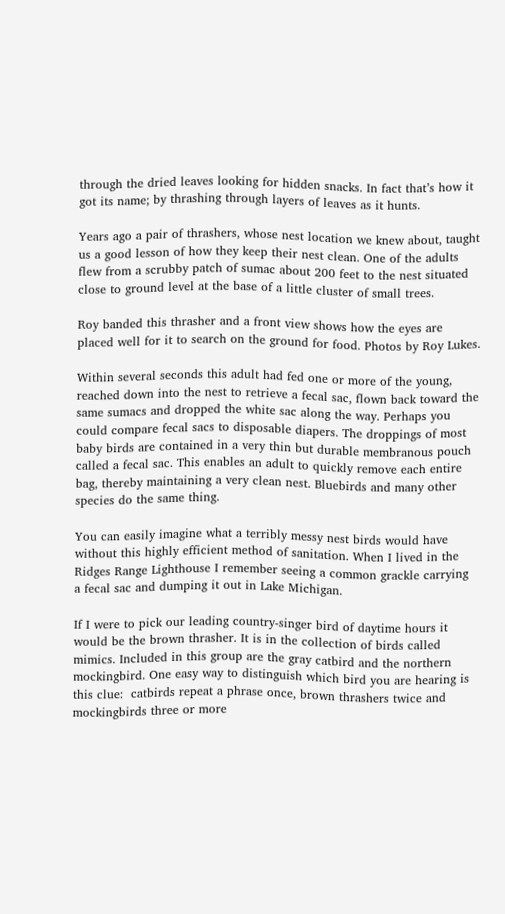through the dried leaves looking for hidden snacks. In fact that’s how it got its name; by thrashing through layers of leaves as it hunts.

Years ago a pair of thrashers, whose nest location we knew about, taught us a good lesson of how they keep their nest clean. One of the adults flew from a scrubby patch of sumac about 200 feet to the nest situated close to ground level at the base of a little cluster of small trees.

Roy banded this thrasher and a front view shows how the eyes are placed well for it to search on the ground for food. Photos by Roy Lukes.

Within several seconds this adult had fed one or more of the young, reached down into the nest to retrieve a fecal sac, flown back toward the same sumacs and dropped the white sac along the way. Perhaps you could compare fecal sacs to disposable diapers. The droppings of most baby birds are contained in a very thin but durable membranous pouch called a fecal sac. This enables an adult to quickly remove each entire bag, thereby maintaining a very clean nest. Bluebirds and many other species do the same thing.

You can easily imagine what a terribly messy nest birds would have without this highly efficient method of sanitation. When I lived in the Ridges Range Lighthouse I remember seeing a common grackle carrying a fecal sac and dumping it out in Lake Michigan.

If I were to pick our leading country-singer bird of daytime hours it would be the brown thrasher. It is in the collection of birds called mimics. Included in this group are the gray catbird and the northern mockingbird. One easy way to distinguish which bird you are hearing is this clue:  catbirds repeat a phrase once, brown thrashers twice and mockingbirds three or more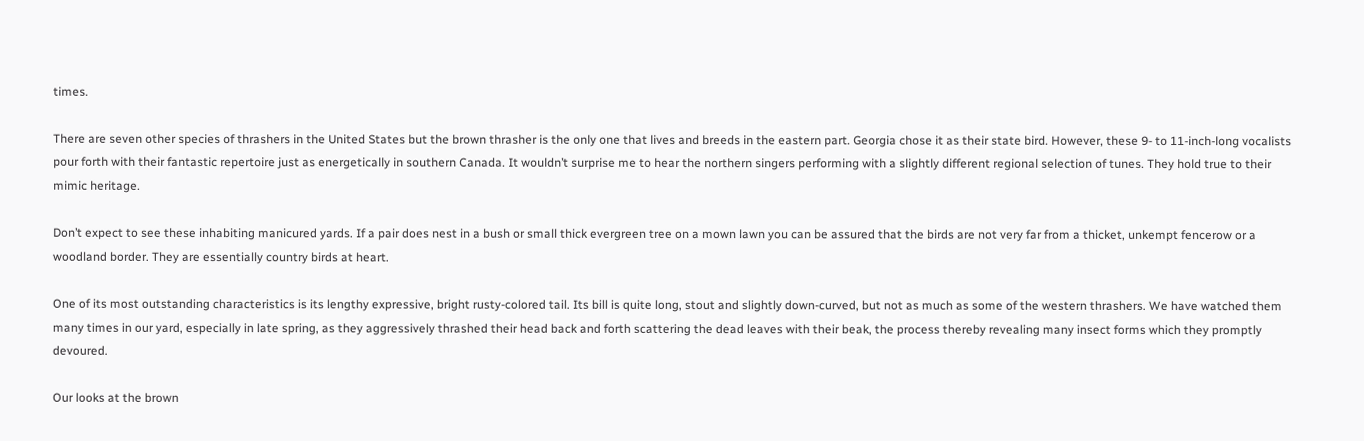times.

There are seven other species of thrashers in the United States but the brown thrasher is the only one that lives and breeds in the eastern part. Georgia chose it as their state bird. However, these 9- to 11-inch-long vocalists pour forth with their fantastic repertoire just as energetically in southern Canada. It wouldn’t surprise me to hear the northern singers performing with a slightly different regional selection of tunes. They hold true to their mimic heritage.

Don’t expect to see these inhabiting manicured yards. If a pair does nest in a bush or small thick evergreen tree on a mown lawn you can be assured that the birds are not very far from a thicket, unkempt fencerow or a woodland border. They are essentially country birds at heart.

One of its most outstanding characteristics is its lengthy expressive, bright rusty-colored tail. Its bill is quite long, stout and slightly down-curved, but not as much as some of the western thrashers. We have watched them many times in our yard, especially in late spring, as they aggressively thrashed their head back and forth scattering the dead leaves with their beak, the process thereby revealing many insect forms which they promptly devoured.

Our looks at the brown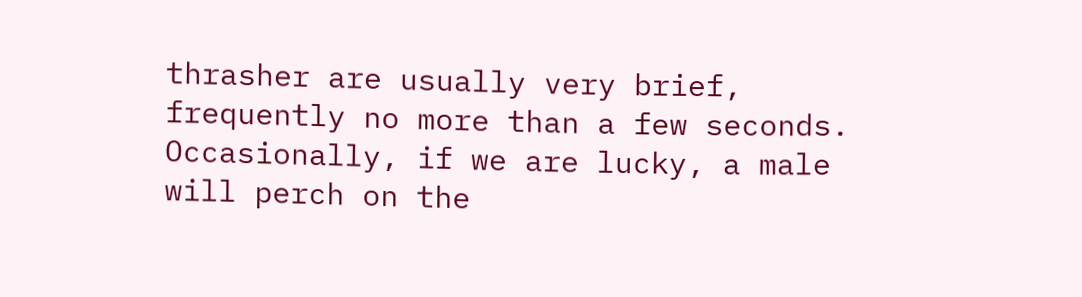thrasher are usually very brief, frequently no more than a few seconds. Occasionally, if we are lucky, a male will perch on the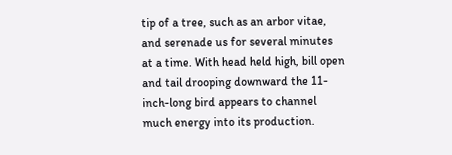tip of a tree, such as an arbor vitae, and serenade us for several minutes at a time. With head held high, bill open and tail drooping downward the 11-inch-long bird appears to channel much energy into its production.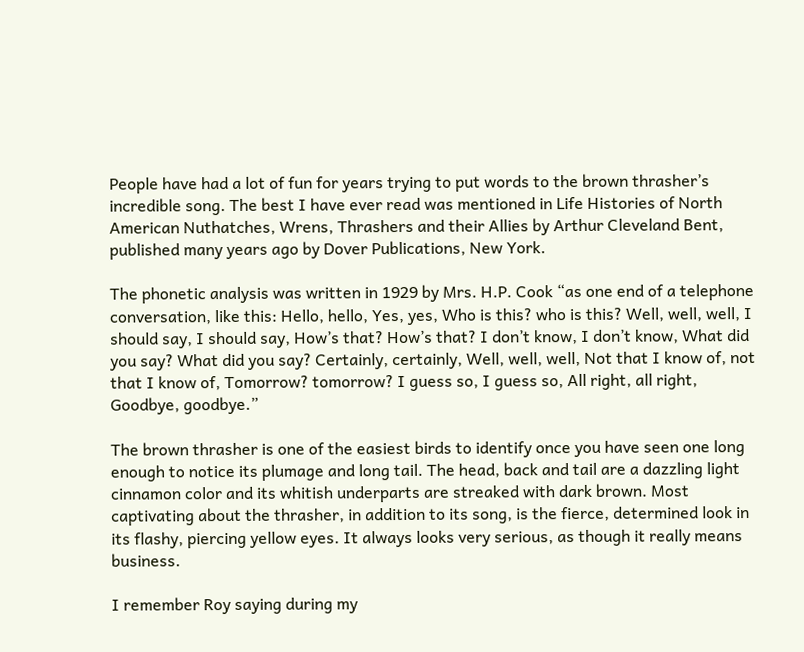People have had a lot of fun for years trying to put words to the brown thrasher’s incredible song. The best I have ever read was mentioned in Life Histories of North American Nuthatches, Wrens, Thrashers and their Allies by Arthur Cleveland Bent, published many years ago by Dover Publications, New York.

The phonetic analysis was written in 1929 by Mrs. H.P. Cook “as one end of a telephone conversation, like this: Hello, hello, Yes, yes, Who is this? who is this? Well, well, well, I should say, I should say, How’s that? How’s that? I don’t know, I don’t know, What did you say? What did you say? Certainly, certainly, Well, well, well, Not that I know of, not that I know of, Tomorrow? tomorrow? I guess so, I guess so, All right, all right, Goodbye, goodbye.”

The brown thrasher is one of the easiest birds to identify once you have seen one long enough to notice its plumage and long tail. The head, back and tail are a dazzling light cinnamon color and its whitish underparts are streaked with dark brown. Most captivating about the thrasher, in addition to its song, is the fierce, determined look in its flashy, piercing yellow eyes. It always looks very serious, as though it really means business.

I remember Roy saying during my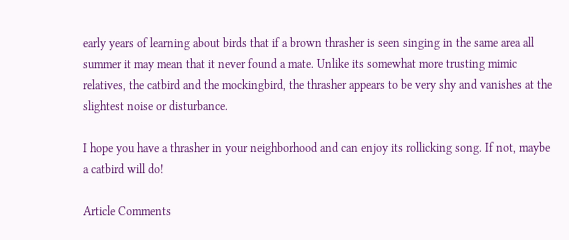early years of learning about birds that if a brown thrasher is seen singing in the same area all summer it may mean that it never found a mate. Unlike its somewhat more trusting mimic relatives, the catbird and the mockingbird, the thrasher appears to be very shy and vanishes at the slightest noise or disturbance.

I hope you have a thrasher in your neighborhood and can enjoy its rollicking song. If not, maybe a catbird will do!

Article Comments